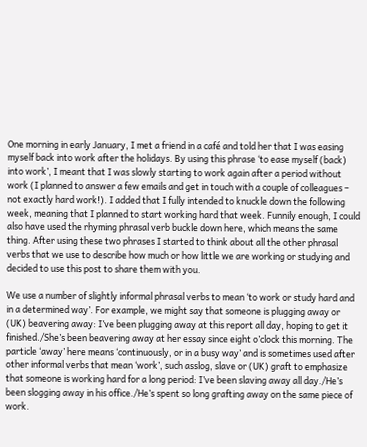One morning in early January, I met a friend in a café and told her that I was easing myself back into work after the holidays. By using this phrase ‘to ease myself (back) into work’, I meant that I was slowly starting to work again after a period without work (I planned to answer a few emails and get in touch with a couple of colleagues – not exactly hard work!). I added that I fully intended to knuckle down the following week, meaning that I planned to start working hard that week. Funnily enough, I could also have used the rhyming phrasal verb buckle down here, which means the same thing. After using these two phrases I started to think about all the other phrasal verbs that we use to describe how much or how little we are working or studying and decided to use this post to share them with you.

We use a number of slightly informal phrasal verbs to mean ‘to work or study hard and in a determined way’. For example, we might say that someone is plugging away or (UK) beavering away: I’ve been plugging away at this report all day, hoping to get it finished./She’s been beavering away at her essay since eight o’clock this morning. The particle ‘away’ here means ‘continuously, or in a busy way’ and is sometimes used after other informal verbs that mean ‘work’, such asslog, slave or (UK) graft to emphasize that someone is working hard for a long period: I’ve been slaving away all day./He’s been slogging away in his office./He’s spent so long grafting away on the same piece of work.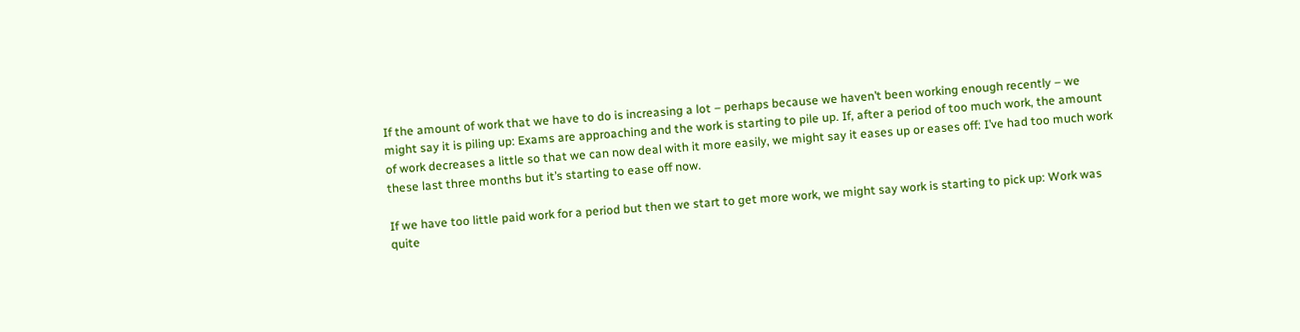If the amount of work that we have to do is increasing a lot – perhaps because we haven’t been working enough recently – we might say it is piling up: Exams are approaching and the work is starting to pile up. If, after a period of too much work, the amount of work decreases a little so that we can now deal with it more easily, we might say it eases up or eases off: I’ve had too much work these last three months but it’s starting to ease off now.

If we have too little paid work for a period but then we start to get more work, we might say work is starting to pick up: Work was quite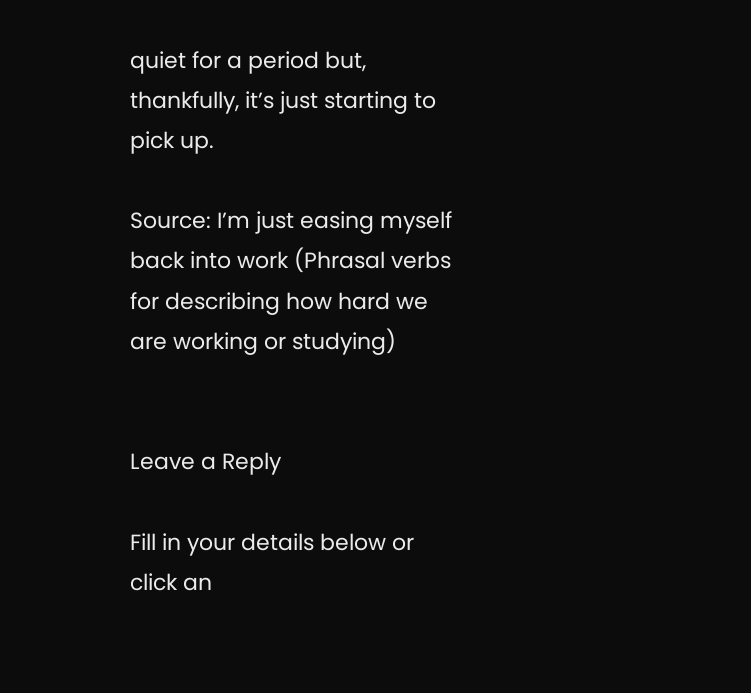quiet for a period but, thankfully, it’s just starting to pick up.

Source: I’m just easing myself back into work (Phrasal verbs for describing how hard we are working or studying)


Leave a Reply

Fill in your details below or click an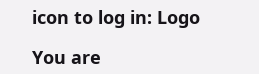icon to log in: Logo

You are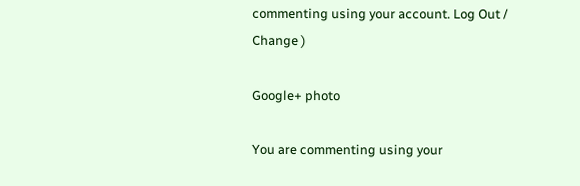commenting using your account. Log Out /  Change )

Google+ photo

You are commenting using your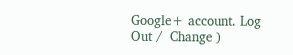Google+ account. Log Out /  Change )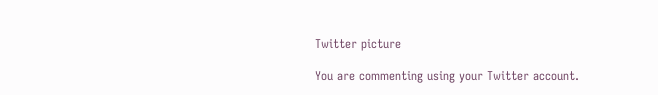Twitter picture

You are commenting using your Twitter account.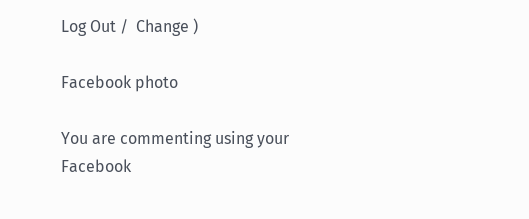Log Out /  Change )

Facebook photo

You are commenting using your Facebook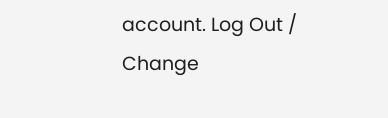account. Log Out /  Change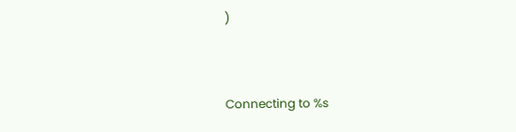)


Connecting to %s